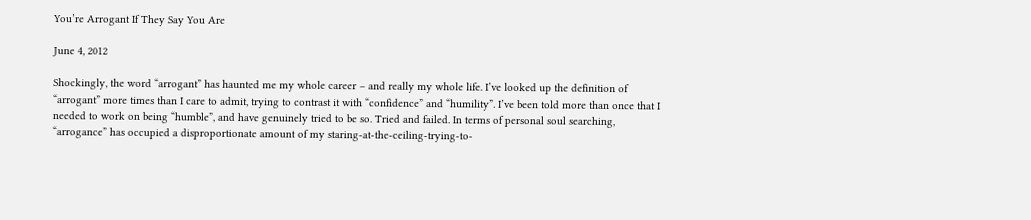You’re Arrogant If They Say You Are

June 4, 2012

Shockingly, the word “arrogant” has haunted me my whole career – and really my whole life. I’ve looked up the definition of “arrogant” more times than I care to admit, trying to contrast it with “confidence” and “humility”. I’ve been told more than once that I needed to work on being “humble”, and have genuinely tried to be so. Tried and failed. In terms of personal soul searching, “arrogance” has occupied a disproportionate amount of my staring-at-the-ceiling-trying-to-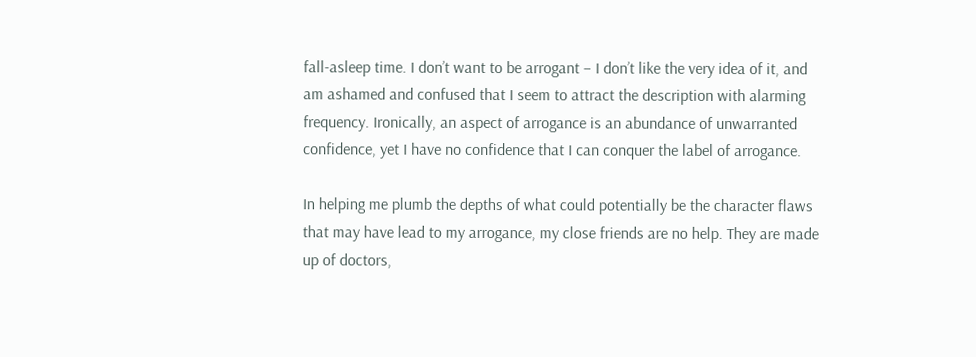fall-asleep time. I don’t want to be arrogant – I don’t like the very idea of it, and am ashamed and confused that I seem to attract the description with alarming frequency. Ironically, an aspect of arrogance is an abundance of unwarranted confidence, yet I have no confidence that I can conquer the label of arrogance.

In helping me plumb the depths of what could potentially be the character flaws that may have lead to my arrogance, my close friends are no help. They are made up of doctors,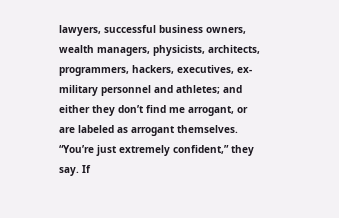lawyers, successful business owners, wealth managers, physicists, architects, programmers, hackers, executives, ex-military personnel and athletes; and either they don’t find me arrogant, or are labeled as arrogant themselves. “You’re just extremely confident,” they say. If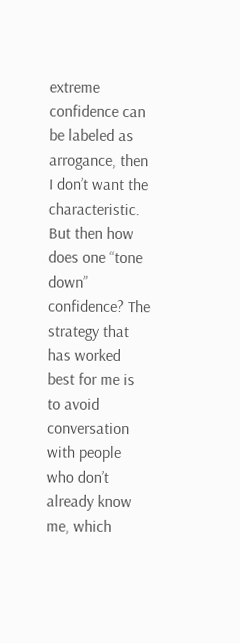extreme confidence can be labeled as arrogance, then I don’t want the characteristic. But then how does one “tone down” confidence? The strategy that has worked best for me is to avoid conversation with people who don’t already know me, which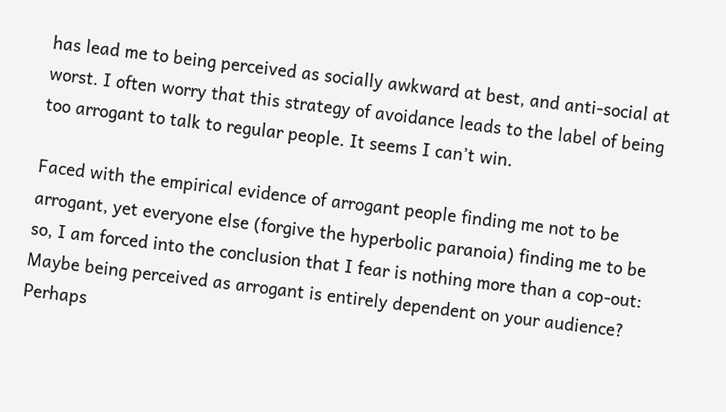has lead me to being perceived as socially awkward at best, and anti-social at worst. I often worry that this strategy of avoidance leads to the label of being too arrogant to talk to regular people. It seems I can’t win.

Faced with the empirical evidence of arrogant people finding me not to be arrogant, yet everyone else (forgive the hyperbolic paranoia) finding me to be so, I am forced into the conclusion that I fear is nothing more than a cop-out: Maybe being perceived as arrogant is entirely dependent on your audience? Perhaps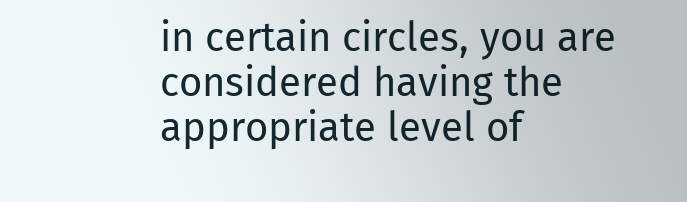in certain circles, you are considered having the appropriate level of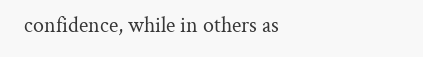confidence, while in others as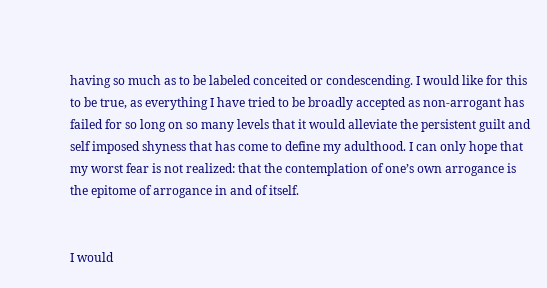having so much as to be labeled conceited or condescending. I would like for this to be true, as everything I have tried to be broadly accepted as non-arrogant has failed for so long on so many levels that it would alleviate the persistent guilt and self imposed shyness that has come to define my adulthood. I can only hope that my worst fear is not realized: that the contemplation of one’s own arrogance is the epitome of arrogance in and of itself.


I would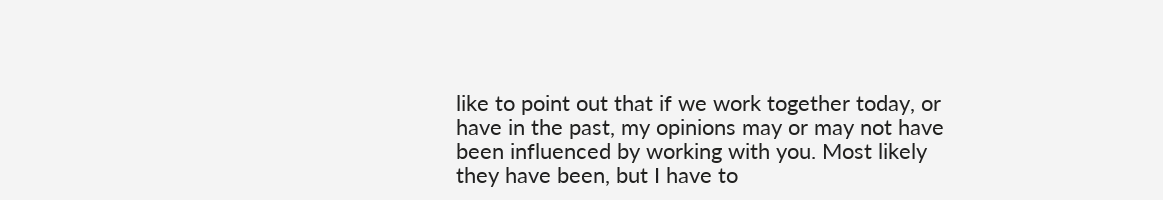like to point out that if we work together today, or have in the past, my opinions may or may not have been influenced by working with you. Most likely they have been, but I have to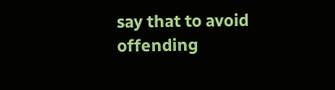say that to avoid offending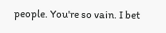people. You're so vain. I bet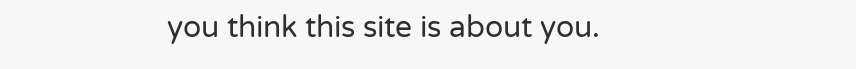you think this site is about you.